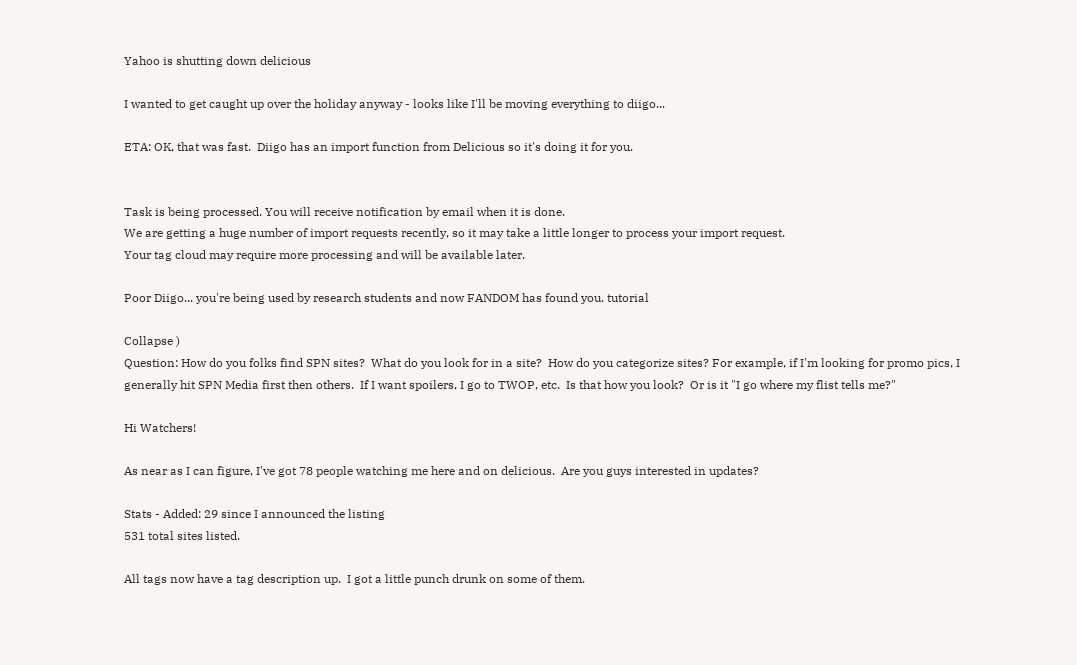Yahoo is shutting down delicious

I wanted to get caught up over the holiday anyway - looks like I'll be moving everything to diigo...

ETA: OK, that was fast.  Diigo has an import function from Delicious so it's doing it for you.


Task is being processed. You will receive notification by email when it is done.
We are getting a huge number of import requests recently, so it may take a little longer to process your import request.
Your tag cloud may require more processing and will be available later.

Poor Diigo... you're being used by research students and now FANDOM has found you. tutorial

Collapse )
Question: How do you folks find SPN sites?  What do you look for in a site?  How do you categorize sites? For example, if I'm looking for promo pics, I generally hit SPN Media first then others.  If I want spoilers, I go to TWOP, etc.  Is that how you look?  Or is it "I go where my flist tells me?"

Hi Watchers!

As near as I can figure, I've got 78 people watching me here and on delicious.  Are you guys interested in updates?

Stats - Added: 29 since I announced the listing
531 total sites listed.

All tags now have a tag description up.  I got a little punch drunk on some of them.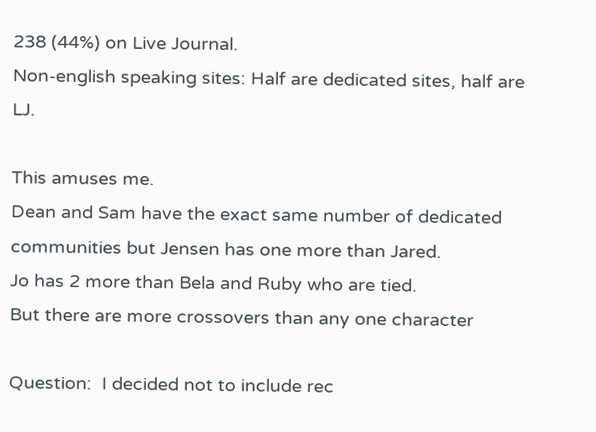238 (44%) on Live Journal.
Non-english speaking sites: Half are dedicated sites, half are LJ.

This amuses me.
Dean and Sam have the exact same number of dedicated communities but Jensen has one more than Jared.
Jo has 2 more than Bela and Ruby who are tied.
But there are more crossovers than any one character

Question:  I decided not to include rec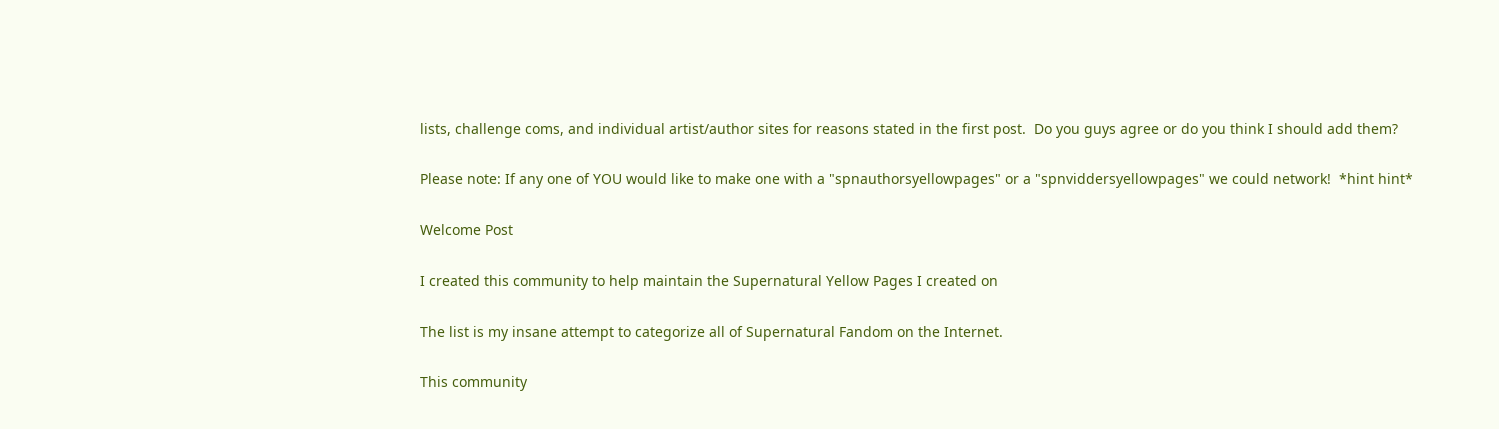lists, challenge coms, and individual artist/author sites for reasons stated in the first post.  Do you guys agree or do you think I should add them?

Please note: If any one of YOU would like to make one with a "spnauthorsyellowpages" or a "spnviddersyellowpages" we could network!  *hint hint*

Welcome Post

I created this community to help maintain the Supernatural Yellow Pages I created on

The list is my insane attempt to categorize all of Supernatural Fandom on the Internet.

This community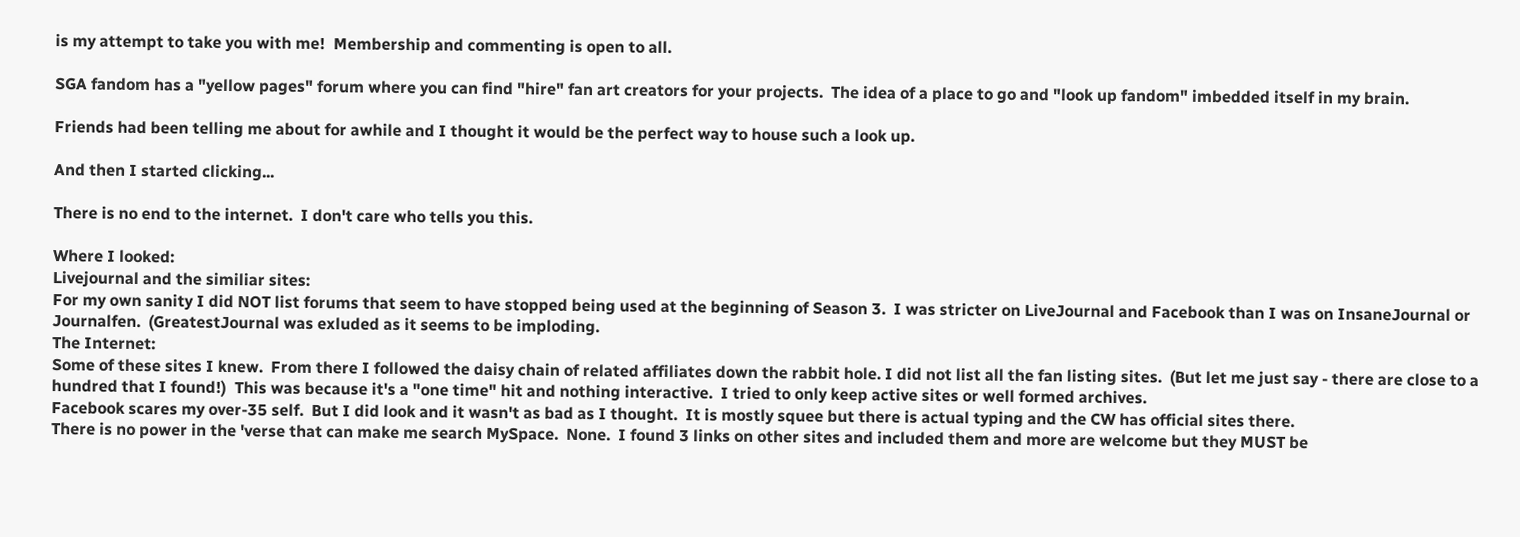is my attempt to take you with me!  Membership and commenting is open to all.

SGA fandom has a "yellow pages" forum where you can find "hire" fan art creators for your projects.  The idea of a place to go and "look up fandom" imbedded itself in my brain.

Friends had been telling me about for awhile and I thought it would be the perfect way to house such a look up.

And then I started clicking...

There is no end to the internet.  I don't care who tells you this.

Where I looked:
Livejournal and the similiar sites:
For my own sanity I did NOT list forums that seem to have stopped being used at the beginning of Season 3.  I was stricter on LiveJournal and Facebook than I was on InsaneJournal or Journalfen.  (GreatestJournal was exluded as it seems to be imploding.
The Internet:
Some of these sites I knew.  From there I followed the daisy chain of related affiliates down the rabbit hole. I did not list all the fan listing sites.  (But let me just say - there are close to a hundred that I found!)  This was because it's a "one time" hit and nothing interactive.  I tried to only keep active sites or well formed archives.
Facebook scares my over-35 self.  But I did look and it wasn't as bad as I thought.  It is mostly squee but there is actual typing and the CW has official sites there.
There is no power in the 'verse that can make me search MySpace.  None.  I found 3 links on other sites and included them and more are welcome but they MUST be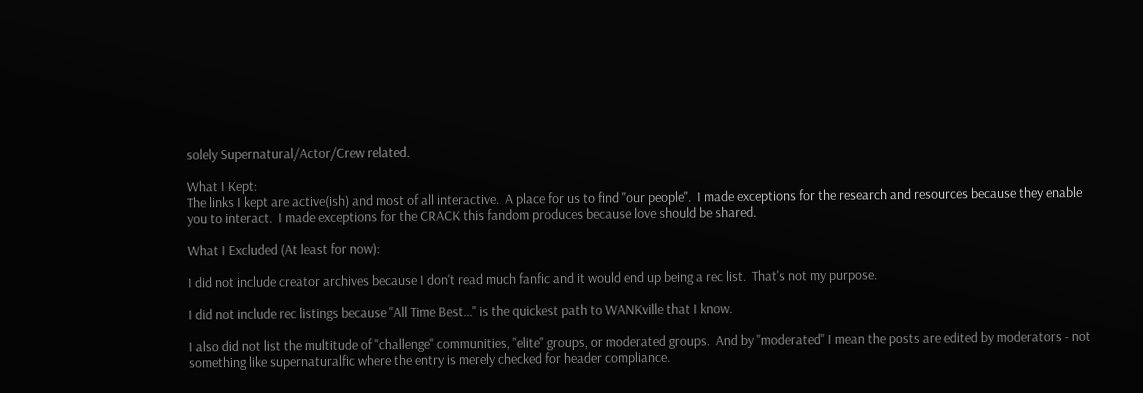solely Supernatural/Actor/Crew related.

What I Kept:
The links I kept are active(ish) and most of all interactive.  A place for us to find "our people".  I made exceptions for the research and resources because they enable you to interact.  I made exceptions for the CRACK this fandom produces because love should be shared.

What I Excluded (At least for now):

I did not include creator archives because I don't read much fanfic and it would end up being a rec list.  That's not my purpose.

I did not include rec listings because "All Time Best..." is the quickest path to WANKville that I know.

I also did not list the multitude of "challenge" communities, "elite" groups, or moderated groups.  And by "moderated" I mean the posts are edited by moderators - not something like supernaturalfic where the entry is merely checked for header compliance.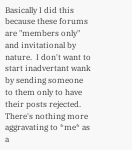Basically I did this because these forums are "members only" and invitational by nature.  I don't want to start inadvertant wank by sending someone to them only to have their posts rejected.   There's nothing more aggravating to *me* as a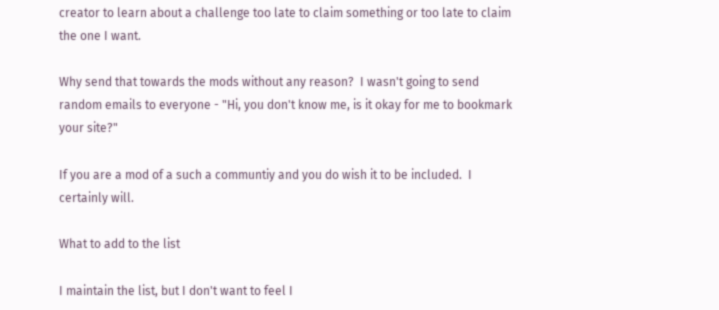creator to learn about a challenge too late to claim something or too late to claim the one I want.

Why send that towards the mods without any reason?  I wasn't going to send random emails to everyone - "Hi, you don't know me, is it okay for me to bookmark your site?"

If you are a mod of a such a communtiy and you do wish it to be included.  I certainly will.

What to add to the list

I maintain the list, but I don't want to feel I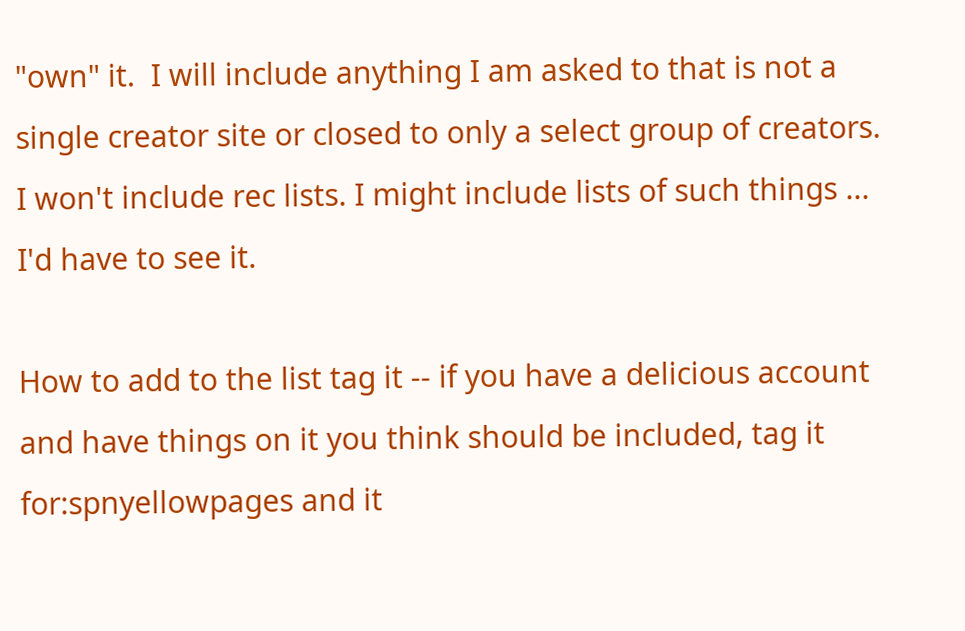"own" it.  I will include anything I am asked to that is not a single creator site or closed to only a select group of creators.  I won't include rec lists. I might include lists of such things ... I'd have to see it.

How to add to the list tag it -- if you have a delicious account and have things on it you think should be included, tag it for:spnyellowpages and it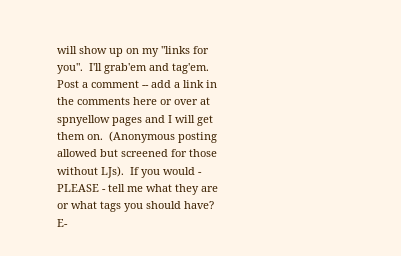will show up on my "links for you".  I'll grab'em and tag'em.
Post a comment -- add a link in the comments here or over at spnyellow pages and I will get them on.  (Anonymous posting allowed but screened for those without LJs).  If you would - PLEASE - tell me what they are or what tags you should have?
E-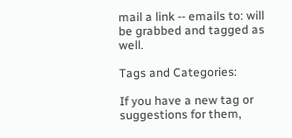mail a link -- emails to: will be grabbed and tagged as well.

Tags and Categories:

If you have a new tag or suggestions for them,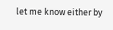let me know either by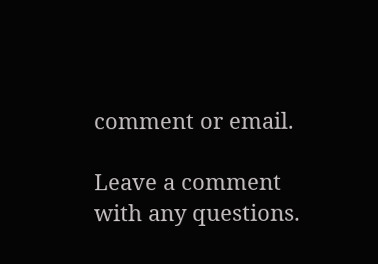comment or email.

Leave a comment with any questions.